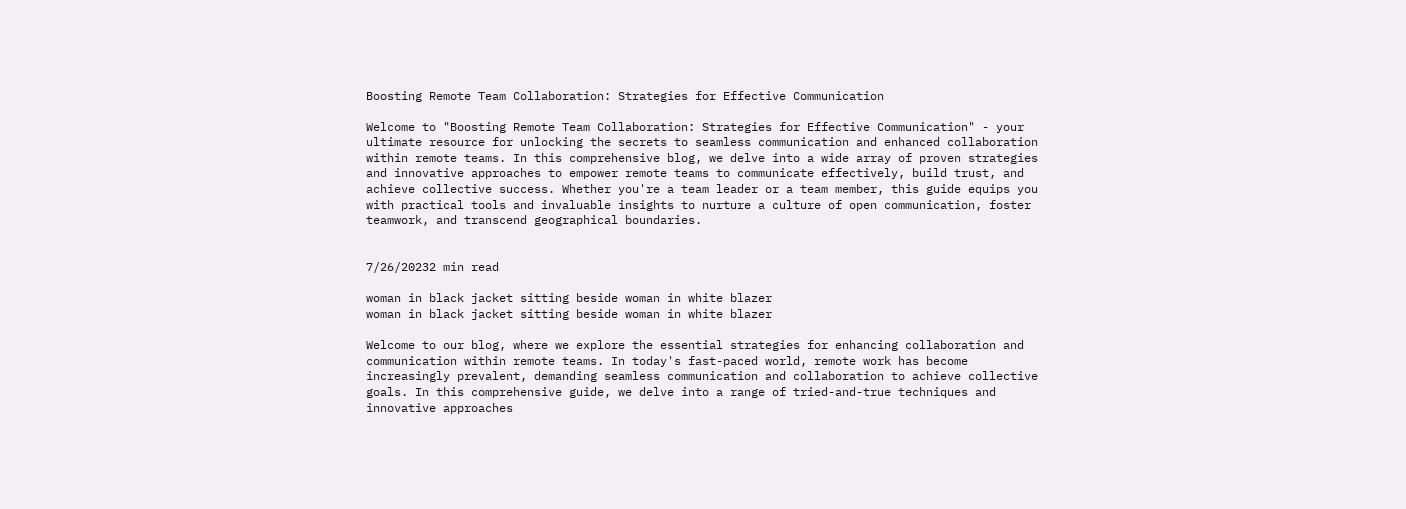Boosting Remote Team Collaboration: Strategies for Effective Communication

Welcome to "Boosting Remote Team Collaboration: Strategies for Effective Communication" - your ultimate resource for unlocking the secrets to seamless communication and enhanced collaboration within remote teams. In this comprehensive blog, we delve into a wide array of proven strategies and innovative approaches to empower remote teams to communicate effectively, build trust, and achieve collective success. Whether you're a team leader or a team member, this guide equips you with practical tools and invaluable insights to nurture a culture of open communication, foster teamwork, and transcend geographical boundaries.


7/26/20232 min read

woman in black jacket sitting beside woman in white blazer
woman in black jacket sitting beside woman in white blazer

Welcome to our blog, where we explore the essential strategies for enhancing collaboration and communication within remote teams. In today's fast-paced world, remote work has become increasingly prevalent, demanding seamless communication and collaboration to achieve collective goals. In this comprehensive guide, we delve into a range of tried-and-true techniques and innovative approaches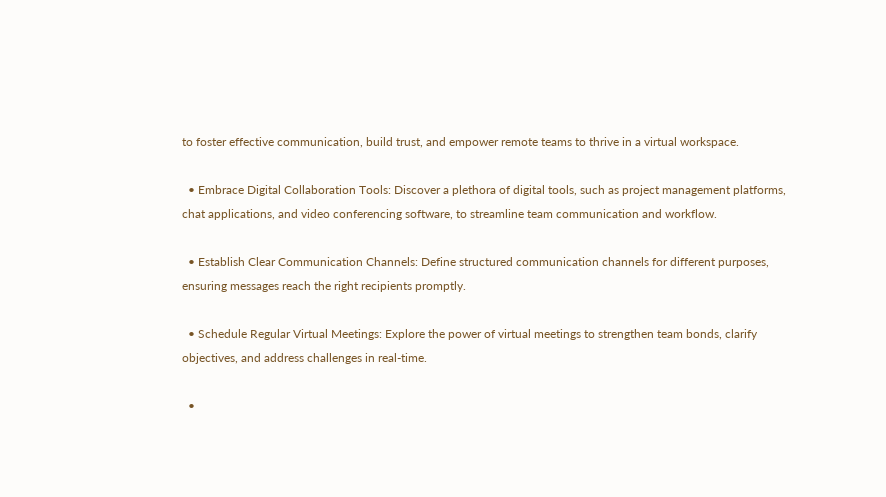to foster effective communication, build trust, and empower remote teams to thrive in a virtual workspace.

  • Embrace Digital Collaboration Tools: Discover a plethora of digital tools, such as project management platforms, chat applications, and video conferencing software, to streamline team communication and workflow.

  • Establish Clear Communication Channels: Define structured communication channels for different purposes, ensuring messages reach the right recipients promptly.

  • Schedule Regular Virtual Meetings: Explore the power of virtual meetings to strengthen team bonds, clarify objectives, and address challenges in real-time.

  •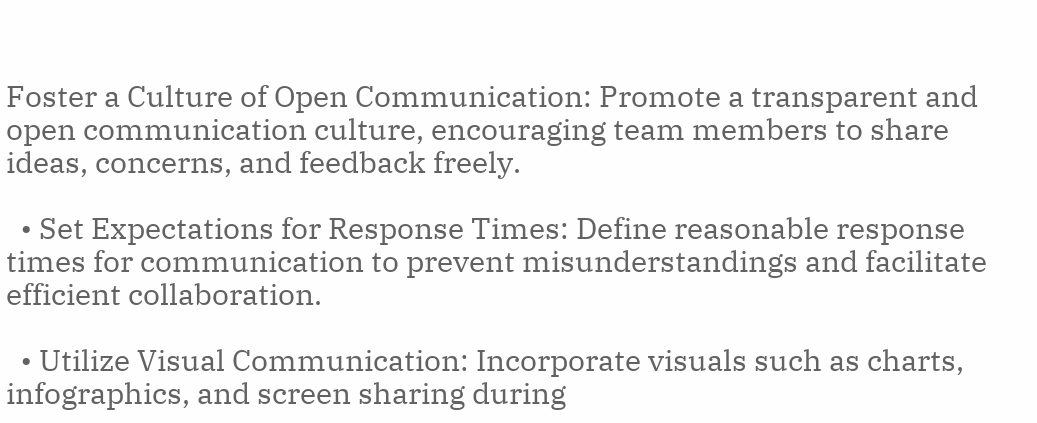Foster a Culture of Open Communication: Promote a transparent and open communication culture, encouraging team members to share ideas, concerns, and feedback freely.

  • Set Expectations for Response Times: Define reasonable response times for communication to prevent misunderstandings and facilitate efficient collaboration.

  • Utilize Visual Communication: Incorporate visuals such as charts, infographics, and screen sharing during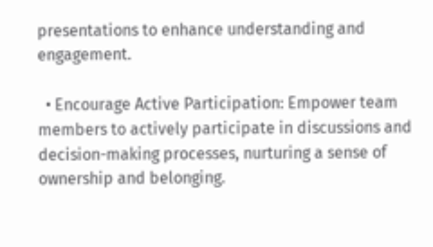presentations to enhance understanding and engagement.

  • Encourage Active Participation: Empower team members to actively participate in discussions and decision-making processes, nurturing a sense of ownership and belonging.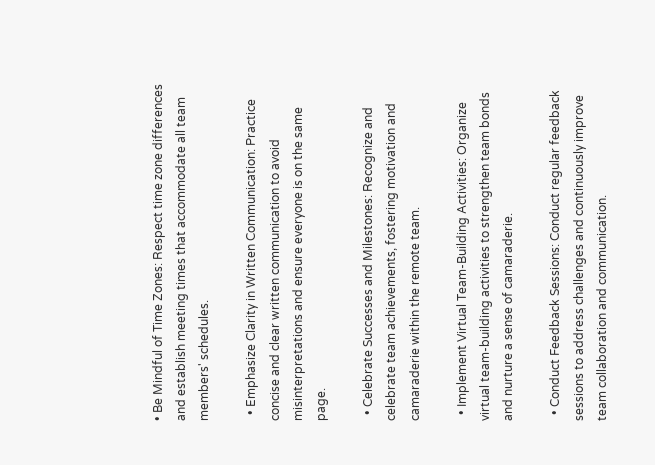• Be Mindful of Time Zones: Respect time zone differences and establish meeting times that accommodate all team members' schedules.

  • Emphasize Clarity in Written Communication: Practice concise and clear written communication to avoid misinterpretations and ensure everyone is on the same page.

  • Celebrate Successes and Milestones: Recognize and celebrate team achievements, fostering motivation and camaraderie within the remote team.

  • Implement Virtual Team-Building Activities: Organize virtual team-building activities to strengthen team bonds and nurture a sense of camaraderie.

  • Conduct Feedback Sessions: Conduct regular feedback sessions to address challenges and continuously improve team collaboration and communication.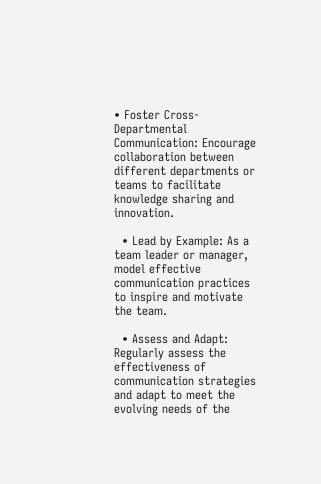• Foster Cross-Departmental Communication: Encourage collaboration between different departments or teams to facilitate knowledge sharing and innovation.

  • Lead by Example: As a team leader or manager, model effective communication practices to inspire and motivate the team.

  • Assess and Adapt: Regularly assess the effectiveness of communication strategies and adapt to meet the evolving needs of the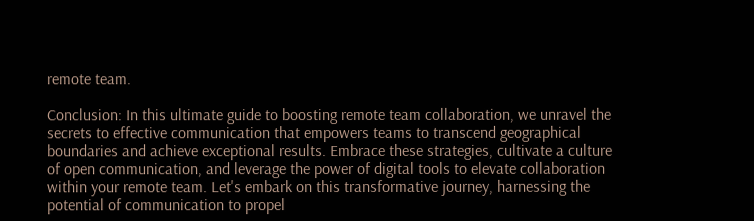remote team.

Conclusion: In this ultimate guide to boosting remote team collaboration, we unravel the secrets to effective communication that empowers teams to transcend geographical boundaries and achieve exceptional results. Embrace these strategies, cultivate a culture of open communication, and leverage the power of digital tools to elevate collaboration within your remote team. Let's embark on this transformative journey, harnessing the potential of communication to propel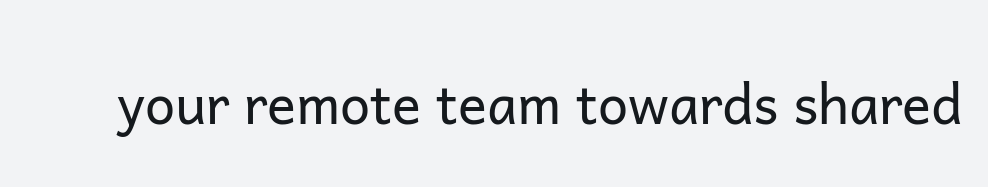your remote team towards shared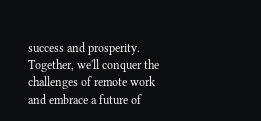success and prosperity. Together, we'll conquer the challenges of remote work and embrace a future of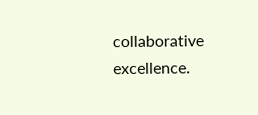collaborative excellence.